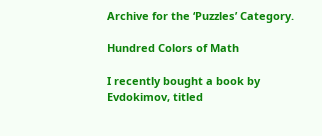Archive for the ‘Puzzles’ Category.

Hundred Colors of Math

I recently bought a book by Evdokimov, titled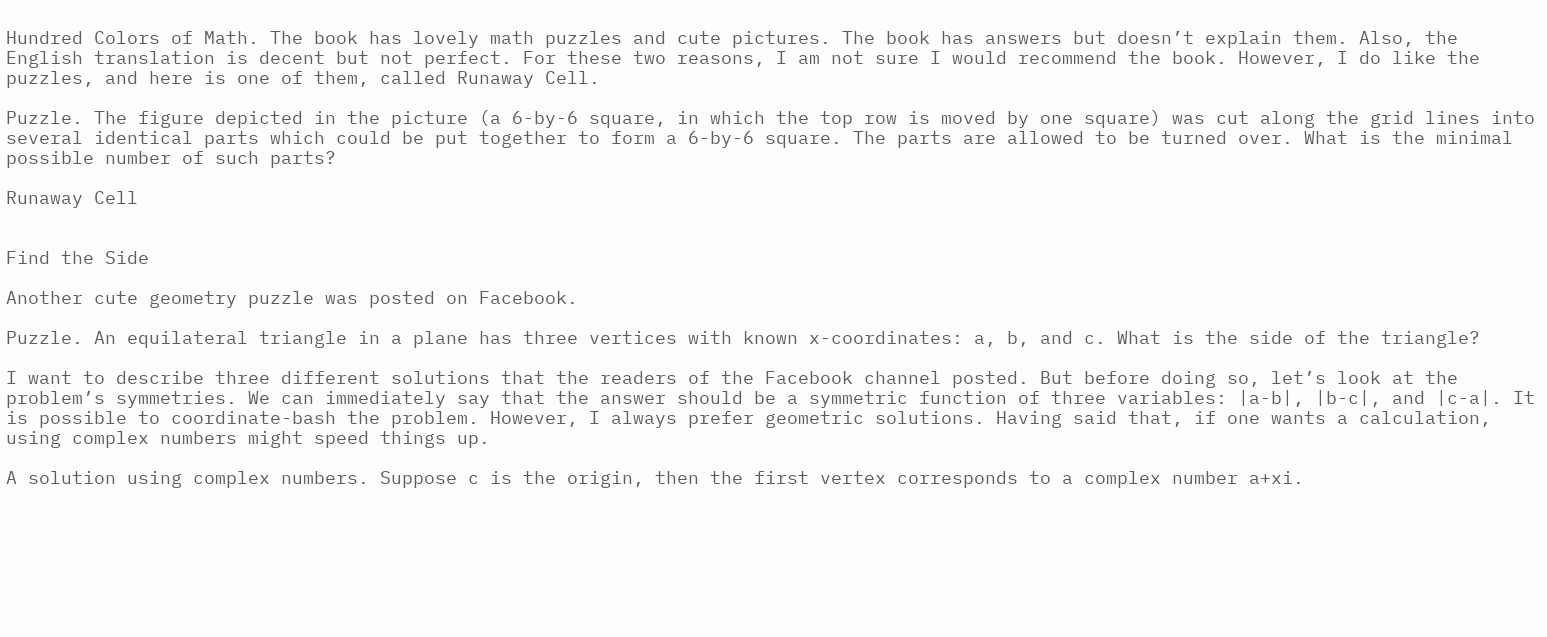Hundred Colors of Math. The book has lovely math puzzles and cute pictures. The book has answers but doesn’t explain them. Also, the English translation is decent but not perfect. For these two reasons, I am not sure I would recommend the book. However, I do like the puzzles, and here is one of them, called Runaway Cell.

Puzzle. The figure depicted in the picture (a 6-by-6 square, in which the top row is moved by one square) was cut along the grid lines into several identical parts which could be put together to form a 6-by-6 square. The parts are allowed to be turned over. What is the minimal possible number of such parts?

Runaway Cell


Find the Side

Another cute geometry puzzle was posted on Facebook.

Puzzle. An equilateral triangle in a plane has three vertices with known x-coordinates: a, b, and c. What is the side of the triangle?

I want to describe three different solutions that the readers of the Facebook channel posted. But before doing so, let’s look at the problem’s symmetries. We can immediately say that the answer should be a symmetric function of three variables: |a-b|, |b-c|, and |c-a|. It is possible to coordinate-bash the problem. However, I always prefer geometric solutions. Having said that, if one wants a calculation, using complex numbers might speed things up.

A solution using complex numbers. Suppose c is the origin, then the first vertex corresponds to a complex number a+xi.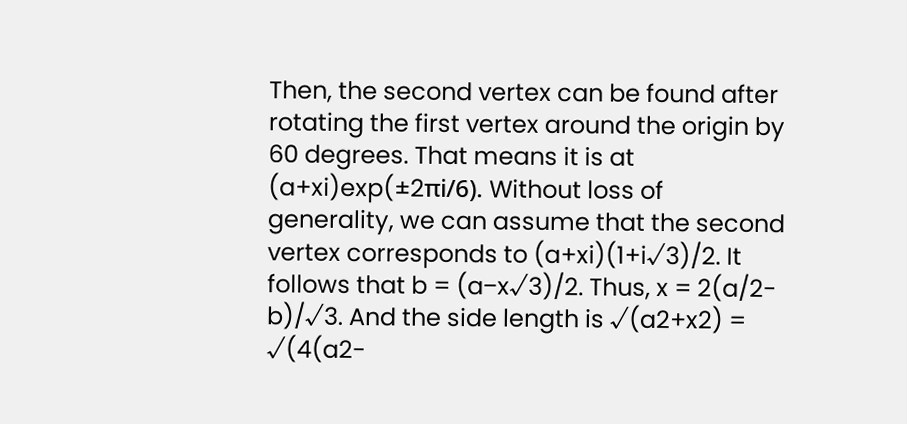Then, the second vertex can be found after rotating the first vertex around the origin by 60 degrees. That means it is at (a+xi)exp(±2πi/6). Without loss of generality, we can assume that the second vertex corresponds to (a+xi)(1+i√3)/2. It follows that b = (a−x√3)/2. Thus, x = 2(a/2-b)/√3. And the side length is √(a2+x2) = √(4(a2-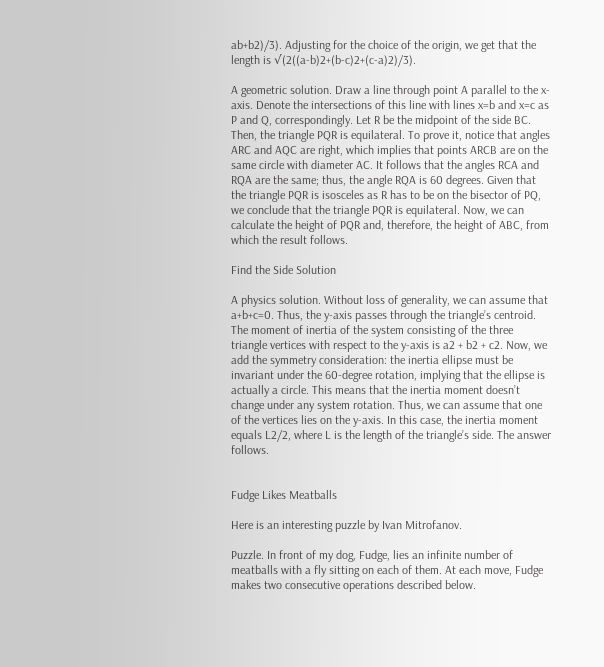ab+b2)/3). Adjusting for the choice of the origin, we get that the length is √(2((a-b)2+(b-c)2+(c-a)2)/3).

A geometric solution. Draw a line through point A parallel to the x-axis. Denote the intersections of this line with lines x=b and x=c as P and Q, correspondingly. Let R be the midpoint of the side BC. Then, the triangle PQR is equilateral. To prove it, notice that angles ARC and AQC are right, which implies that points ARCB are on the same circle with diameter AC. It follows that the angles RCA and RQA are the same; thus, the angle RQA is 60 degrees. Given that the triangle PQR is isosceles as R has to be on the bisector of PQ, we conclude that the triangle PQR is equilateral. Now, we can calculate the height of PQR and, therefore, the height of ABC, from which the result follows.

Find the Side Solution

A physics solution. Without loss of generality, we can assume that a+b+c=0. Thus, the y-axis passes through the triangle’s centroid. The moment of inertia of the system consisting of the three triangle vertices with respect to the y-axis is a2 + b2 + c2. Now, we add the symmetry consideration: the inertia ellipse must be invariant under the 60-degree rotation, implying that the ellipse is actually a circle. This means that the inertia moment doesn’t change under any system rotation. Thus, we can assume that one of the vertices lies on the y-axis. In this case, the inertia moment equals L2/2, where L is the length of the triangle’s side. The answer follows.


Fudge Likes Meatballs

Here is an interesting puzzle by Ivan Mitrofanov.

Puzzle. In front of my dog, Fudge, lies an infinite number of meatballs with a fly sitting on each of them. At each move, Fudge makes two consecutive operations described below.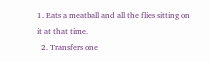1. Eats a meatball and all the flies sitting on it at that time.
  2. Transfers one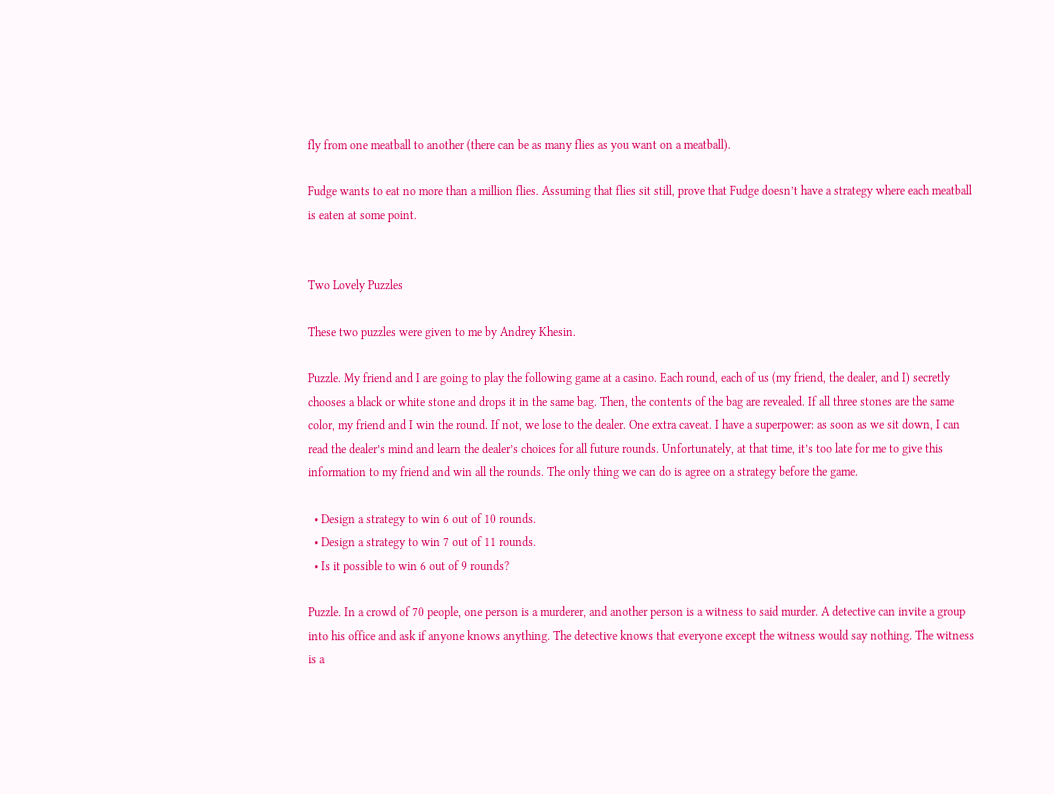fly from one meatball to another (there can be as many flies as you want on a meatball).

Fudge wants to eat no more than a million flies. Assuming that flies sit still, prove that Fudge doesn’t have a strategy where each meatball is eaten at some point.


Two Lovely Puzzles

These two puzzles were given to me by Andrey Khesin.

Puzzle. My friend and I are going to play the following game at a casino. Each round, each of us (my friend, the dealer, and I) secretly chooses a black or white stone and drops it in the same bag. Then, the contents of the bag are revealed. If all three stones are the same color, my friend and I win the round. If not, we lose to the dealer. One extra caveat. I have a superpower: as soon as we sit down, I can read the dealer’s mind and learn the dealer’s choices for all future rounds. Unfortunately, at that time, it’s too late for me to give this information to my friend and win all the rounds. The only thing we can do is agree on a strategy before the game.

  • Design a strategy to win 6 out of 10 rounds.
  • Design a strategy to win 7 out of 11 rounds.
  • Is it possible to win 6 out of 9 rounds?

Puzzle. In a crowd of 70 people, one person is a murderer, and another person is a witness to said murder. A detective can invite a group into his office and ask if anyone knows anything. The detective knows that everyone except the witness would say nothing. The witness is a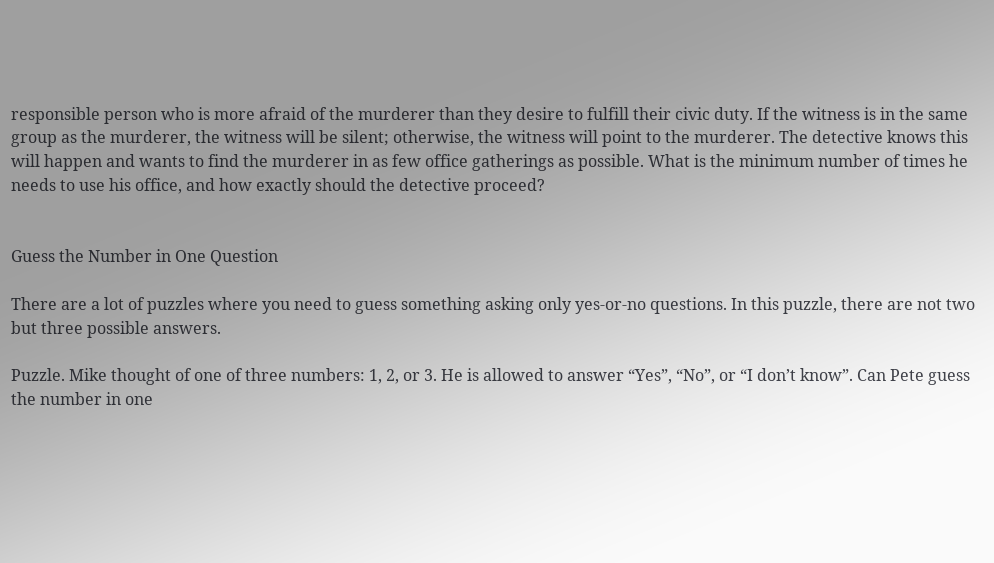responsible person who is more afraid of the murderer than they desire to fulfill their civic duty. If the witness is in the same group as the murderer, the witness will be silent; otherwise, the witness will point to the murderer. The detective knows this will happen and wants to find the murderer in as few office gatherings as possible. What is the minimum number of times he needs to use his office, and how exactly should the detective proceed?


Guess the Number in One Question

There are a lot of puzzles where you need to guess something asking only yes-or-no questions. In this puzzle, there are not two but three possible answers.

Puzzle. Mike thought of one of three numbers: 1, 2, or 3. He is allowed to answer “Yes”, “No”, or “I don’t know”. Can Pete guess the number in one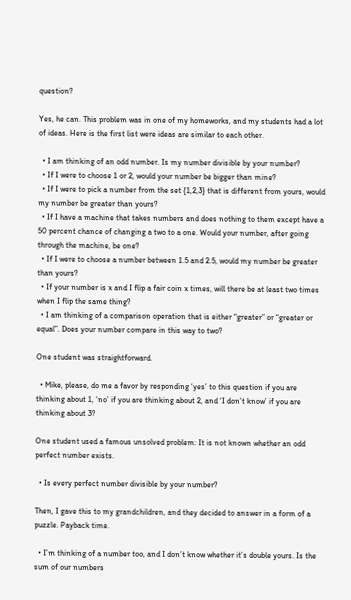question?

Yes, he can. This problem was in one of my homeworks, and my students had a lot of ideas. Here is the first list were ideas are similar to each other.

  • I am thinking of an odd number. Is my number divisible by your number?
  • If I were to choose 1 or 2, would your number be bigger than mine?
  • If I were to pick a number from the set {1,2,3} that is different from yours, would my number be greater than yours?
  • If I have a machine that takes numbers and does nothing to them except have a 50 percent chance of changing a two to a one. Would your number, after going through the machine, be one?
  • If I were to choose a number between 1.5 and 2.5, would my number be greater than yours?
  • If your number is x and I flip a fair coin x times, will there be at least two times when I flip the same thing?
  • I am thinking of a comparison operation that is either “greater” or “greater or equal”. Does your number compare in this way to two?

One student was straightforward.

  • Mike, please, do me a favor by responding ‘yes’ to this question if you are thinking about 1, ‘no’ if you are thinking about 2, and ‘I don’t know’ if you are thinking about 3?

One student used a famous unsolved problem: It is not known whether an odd perfect number exists.

  • Is every perfect number divisible by your number?

Then, I gave this to my grandchildren, and they decided to answer in a form of a puzzle. Payback time.

  • I’m thinking of a number too, and I don’t know whether it’s double yours. Is the sum of our numbers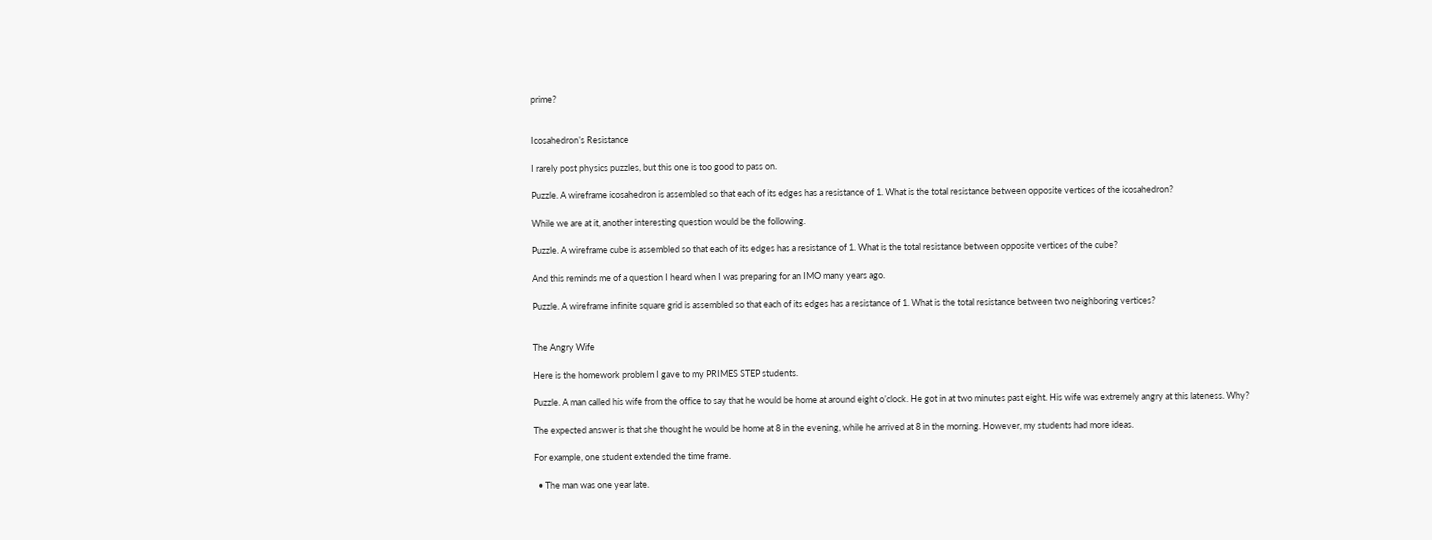prime?


Icosahedron’s Resistance

I rarely post physics puzzles, but this one is too good to pass on.

Puzzle. A wireframe icosahedron is assembled so that each of its edges has a resistance of 1. What is the total resistance between opposite vertices of the icosahedron?

While we are at it, another interesting question would be the following.

Puzzle. A wireframe cube is assembled so that each of its edges has a resistance of 1. What is the total resistance between opposite vertices of the cube?

And this reminds me of a question I heard when I was preparing for an IMO many years ago.

Puzzle. A wireframe infinite square grid is assembled so that each of its edges has a resistance of 1. What is the total resistance between two neighboring vertices?


The Angry Wife

Here is the homework problem I gave to my PRIMES STEP students.

Puzzle. A man called his wife from the office to say that he would be home at around eight o’clock. He got in at two minutes past eight. His wife was extremely angry at this lateness. Why?

The expected answer is that she thought he would be home at 8 in the evening, while he arrived at 8 in the morning. However, my students had more ideas.

For example, one student extended the time frame.

  • The man was one year late.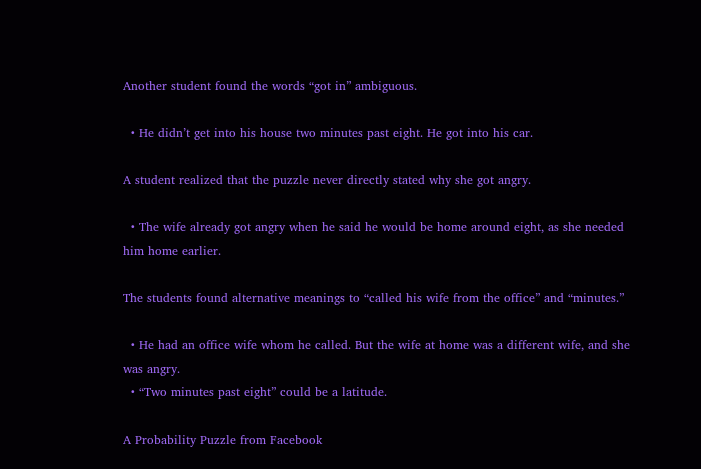Another student found the words “got in” ambiguous.

  • He didn’t get into his house two minutes past eight. He got into his car.

A student realized that the puzzle never directly stated why she got angry.

  • The wife already got angry when he said he would be home around eight, as she needed him home earlier.

The students found alternative meanings to “called his wife from the office” and “minutes.”

  • He had an office wife whom he called. But the wife at home was a different wife, and she was angry.
  • “Two minutes past eight” could be a latitude.

A Probability Puzzle from Facebook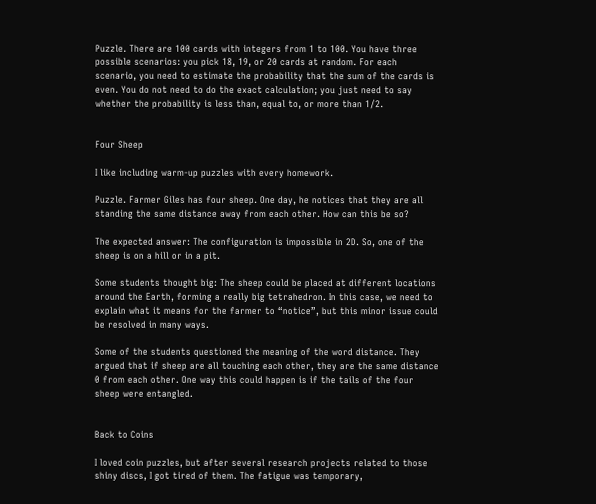Puzzle. There are 100 cards with integers from 1 to 100. You have three possible scenarios: you pick 18, 19, or 20 cards at random. For each scenario, you need to estimate the probability that the sum of the cards is even. You do not need to do the exact calculation; you just need to say whether the probability is less than, equal to, or more than 1/2.


Four Sheep

I like including warm-up puzzles with every homework.

Puzzle. Farmer Giles has four sheep. One day, he notices that they are all standing the same distance away from each other. How can this be so?

The expected answer: The configuration is impossible in 2D. So, one of the sheep is on a hill or in a pit.

Some students thought big: The sheep could be placed at different locations around the Earth, forming a really big tetrahedron. In this case, we need to explain what it means for the farmer to “notice”, but this minor issue could be resolved in many ways.

Some of the students questioned the meaning of the word distance. They argued that if sheep are all touching each other, they are the same distance 0 from each other. One way this could happen is if the tails of the four sheep were entangled.


Back to Coins

I loved coin puzzles, but after several research projects related to those shiny discs, I got tired of them. The fatigue was temporary,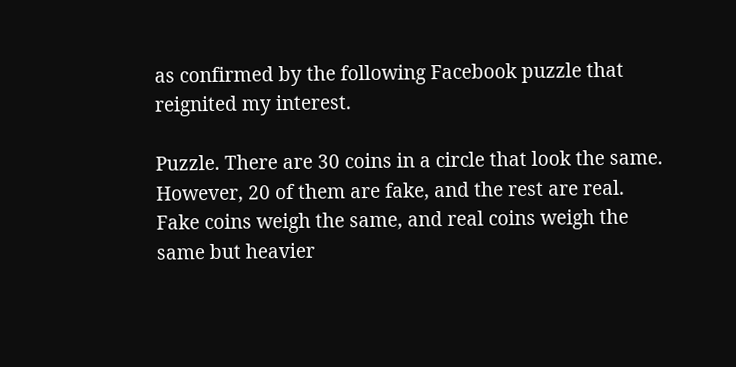as confirmed by the following Facebook puzzle that reignited my interest.

Puzzle. There are 30 coins in a circle that look the same. However, 20 of them are fake, and the rest are real. Fake coins weigh the same, and real coins weigh the same but heavier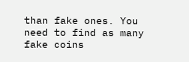than fake ones. You need to find as many fake coins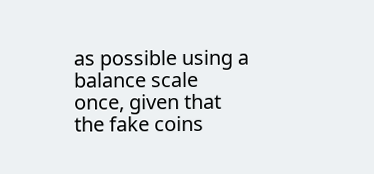as possible using a balance scale once, given that the fake coins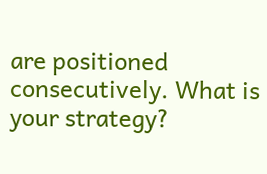are positioned consecutively. What is your strategy?